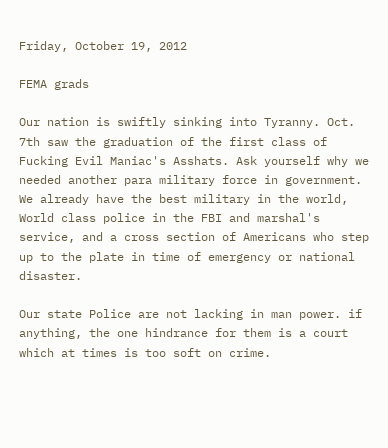Friday, October 19, 2012

FEMA grads

Our nation is swiftly sinking into Tyranny. Oct. 7th saw the graduation of the first class of Fucking Evil Maniac's Asshats. Ask yourself why we needed another para military force in government. We already have the best military in the world, World class police in the FBI and marshal's service, and a cross section of Americans who step up to the plate in time of emergency or national disaster.

Our state Police are not lacking in man power. if anything, the one hindrance for them is a court which at times is too soft on crime.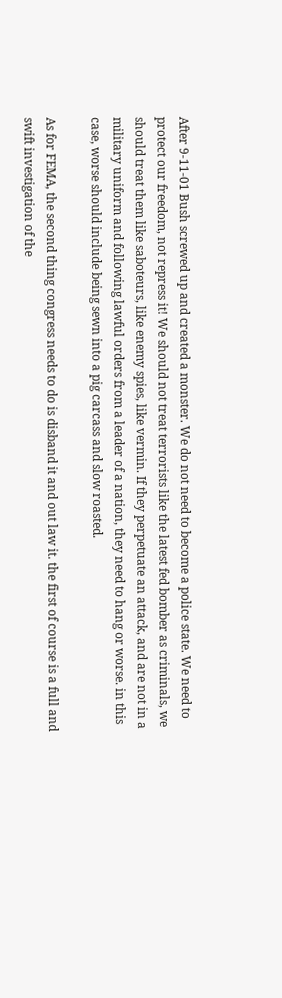After 9-11-01 Bush screwed up and created a monster. We do not need to become a police state. We need to protect our freedom, not repress it! We should not treat terrorists like the latest fed bomber as criminals, we should treat them like saboteurs, like enemy spies, like vermin. If they perpetuate an attack, and are not in a military uniform and following lawful orders from a leader of a nation, they need to hang or worse. in this case, worse should include being sewn into a pig carcass and slow roasted.

As for FEMA, the second thing congress needs to do is disband it and out law it. the first of course is a full and swift investigation of the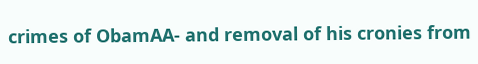crimes of ObamAA- and removal of his cronies from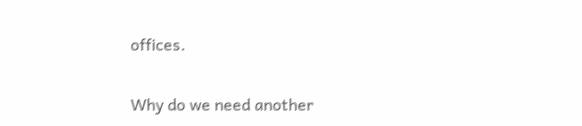offices.

Why do we need another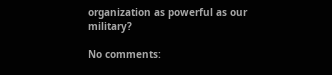organization as powerful as our military?

No comments: